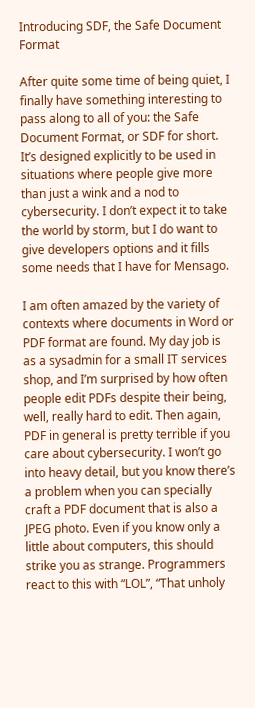Introducing SDF, the Safe Document Format

After quite some time of being quiet, I finally have something interesting to pass along to all of you: the Safe Document Format, or SDF for short. It’s designed explicitly to be used in situations where people give more than just a wink and a nod to cybersecurity. I don’t expect it to take the world by storm, but I do want to give developers options and it fills some needs that I have for Mensago.

I am often amazed by the variety of contexts where documents in Word or PDF format are found. My day job is as a sysadmin for a small IT services shop, and I’m surprised by how often people edit PDFs despite their being, well, really hard to edit. Then again, PDF in general is pretty terrible if you care about cybersecurity. I won’t go into heavy detail, but you know there’s a problem when you can specially craft a PDF document that is also a JPEG photo. Even if you know only a little about computers, this should strike you as strange. Programmers react to this with “LOL”, “That unholy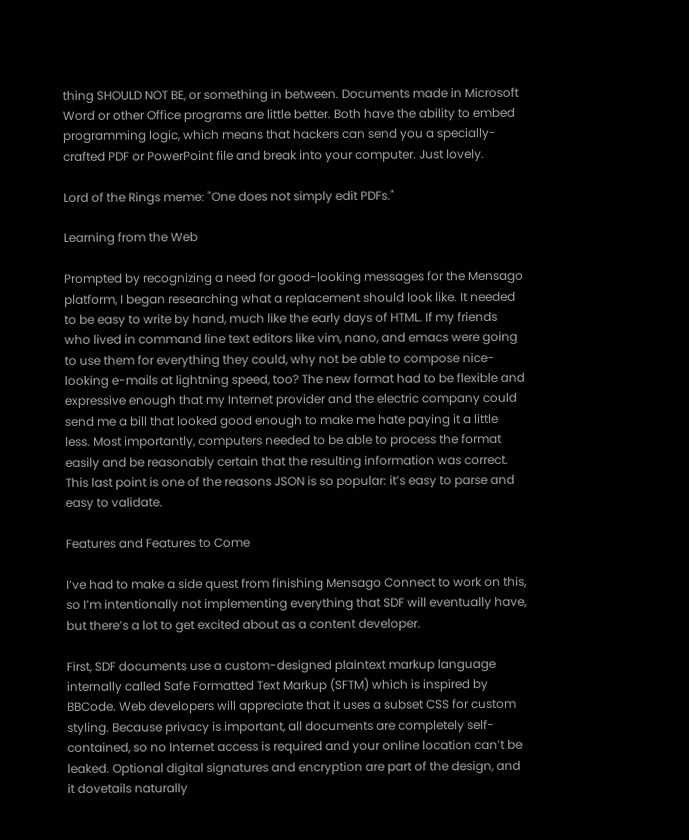thing SHOULD NOT BE, or something in between. Documents made in Microsoft Word or other Office programs are little better. Both have the ability to embed programming logic, which means that hackers can send you a specially-crafted PDF or PowerPoint file and break into your computer. Just lovely.

Lord of the Rings meme: "One does not simply edit PDFs."

Learning from the Web

Prompted by recognizing a need for good-looking messages for the Mensago platform, I began researching what a replacement should look like. It needed to be easy to write by hand, much like the early days of HTML. If my friends who lived in command line text editors like vim, nano, and emacs were going to use them for everything they could, why not be able to compose nice-looking e-mails at lightning speed, too? The new format had to be flexible and expressive enough that my Internet provider and the electric company could send me a bill that looked good enough to make me hate paying it a little less. Most importantly, computers needed to be able to process the format easily and be reasonably certain that the resulting information was correct. This last point is one of the reasons JSON is so popular: it’s easy to parse and easy to validate.

Features and Features to Come

I’ve had to make a side quest from finishing Mensago Connect to work on this, so I’m intentionally not implementing everything that SDF will eventually have, but there’s a lot to get excited about as a content developer.

First, SDF documents use a custom-designed plaintext markup language internally called Safe Formatted Text Markup (SFTM) which is inspired by BBCode. Web developers will appreciate that it uses a subset CSS for custom styling. Because privacy is important, all documents are completely self-contained, so no Internet access is required and your online location can’t be leaked. Optional digital signatures and encryption are part of the design, and it dovetails naturally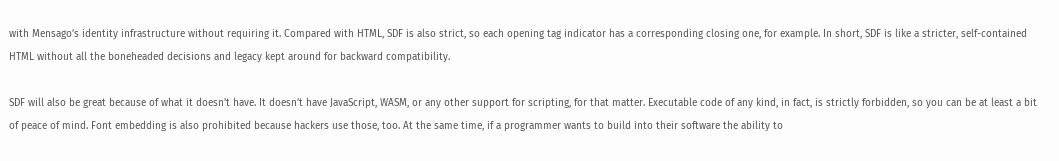with Mensago’s identity infrastructure without requiring it. Compared with HTML, SDF is also strict, so each opening tag indicator has a corresponding closing one, for example. In short, SDF is like a stricter, self-contained HTML without all the boneheaded decisions and legacy kept around for backward compatibility.

SDF will also be great because of what it doesn’t have. It doesn’t have JavaScript, WASM, or any other support for scripting, for that matter. Executable code of any kind, in fact, is strictly forbidden, so you can be at least a bit of peace of mind. Font embedding is also prohibited because hackers use those, too. At the same time, if a programmer wants to build into their software the ability to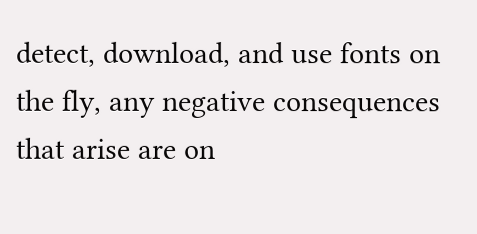detect, download, and use fonts on the fly, any negative consequences that arise are on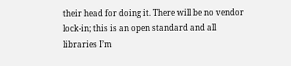their head for doing it. There will be no vendor lock-in; this is an open standard and all libraries I’m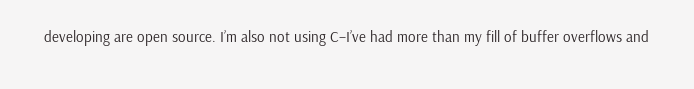developing are open source. I’m also not using C–I’ve had more than my fill of buffer overflows and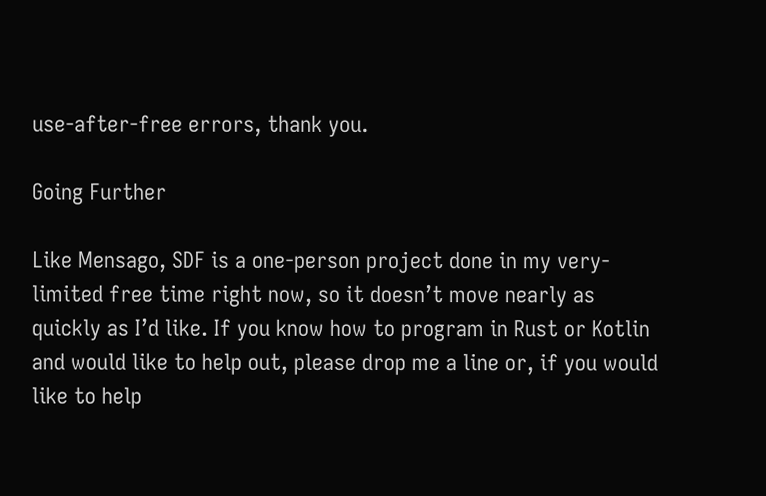use-after-free errors, thank you.

Going Further

Like Mensago, SDF is a one-person project done in my very-limited free time right now, so it doesn’t move nearly as quickly as I’d like. If you know how to program in Rust or Kotlin and would like to help out, please drop me a line or, if you would like to help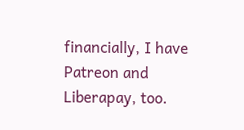financially, I have Patreon and Liberapay, too.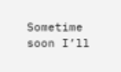Sometime soon I’ll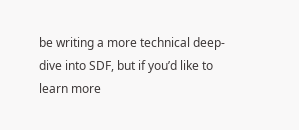be writing a more technical deep-dive into SDF, but if you’d like to learn more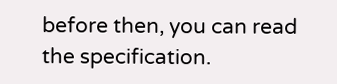before then, you can read the specification.